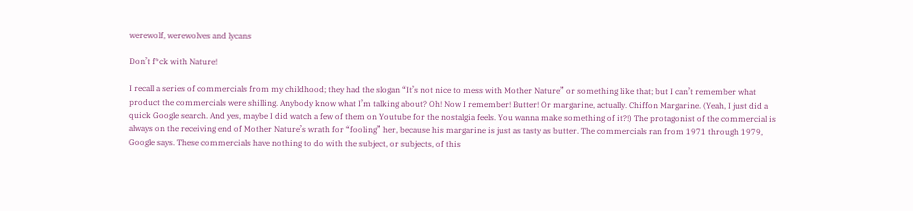werewolf, werewolves and lycans

Don’t f*ck with Nature!

I recall a series of commercials from my childhood; they had the slogan “It’s not nice to mess with Mother Nature” or something like that; but I can’t remember what product the commercials were shilling. Anybody know what I’m talking about? Oh! Now I remember! Butter! Or margarine, actually. Chiffon Margarine. (Yeah, I just did a quick Google search. And yes, maybe I did watch a few of them on Youtube for the nostalgia feels. You wanna make something of it?!) The protagonist of the commercial is always on the receiving end of Mother Nature’s wrath for “fooling” her, because his margarine is just as tasty as butter. The commercials ran from 1971 through 1979, Google says. These commercials have nothing to do with the subject, or subjects, of this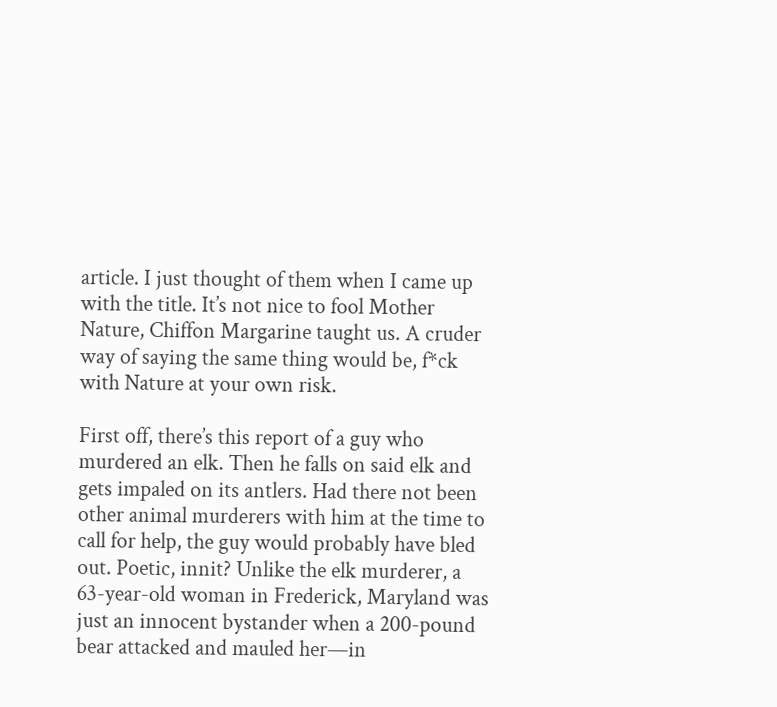article. I just thought of them when I came up with the title. It’s not nice to fool Mother Nature, Chiffon Margarine taught us. A cruder way of saying the same thing would be, f*ck with Nature at your own risk.

First off, there’s this report of a guy who murdered an elk. Then he falls on said elk and gets impaled on its antlers. Had there not been other animal murderers with him at the time to call for help, the guy would probably have bled out. Poetic, innit? Unlike the elk murderer, a 63-year-old woman in Frederick, Maryland was just an innocent bystander when a 200-pound bear attacked and mauled her—in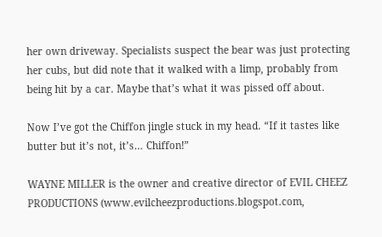her own driveway. Specialists suspect the bear was just protecting her cubs, but did note that it walked with a limp, probably from being hit by a car. Maybe that’s what it was pissed off about.

Now I’ve got the Chiffon jingle stuck in my head. “If it tastes like butter but it’s not, it’s… Chiffon!”

WAYNE MILLER is the owner and creative director of EVIL CHEEZ PRODUCTIONS (www.evilcheezproductions.blogspot.com,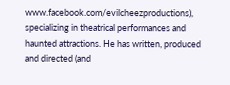www.facebook.com/evilcheezproductions), specializing in theatrical performances and haunted attractions. He has written, produced and directed (and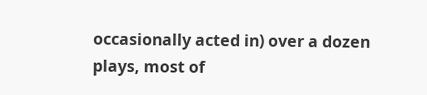occasionally acted in) over a dozen plays, most of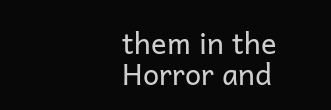them in the Horror and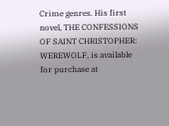Crime genres. His first novel, THE CONFESSIONS OF SAINT CHRISTOPHER: WEREWOLF, is available for purchase at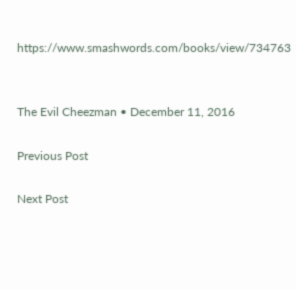https://www.smashwords.com/books/view/734763


The Evil Cheezman • December 11, 2016

Previous Post

Next Post